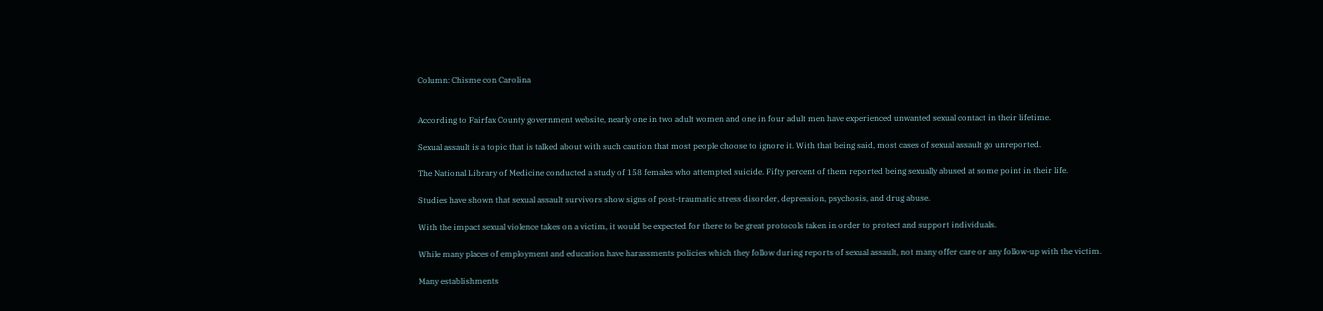Column: Chisme con Carolina


According to Fairfax County government website, nearly one in two adult women and one in four adult men have experienced unwanted sexual contact in their lifetime.

Sexual assault is a topic that is talked about with such caution that most people choose to ignore it. With that being said, most cases of sexual assault go unreported.

The National Library of Medicine conducted a study of 158 females who attempted suicide. Fifty percent of them reported being sexually abused at some point in their life.

Studies have shown that sexual assault survivors show signs of post-traumatic stress disorder, depression, psychosis, and drug abuse.

With the impact sexual violence takes on a victim, it would be expected for there to be great protocols taken in order to protect and support individuals.

While many places of employment and education have harassments policies which they follow during reports of sexual assault, not many offer care or any follow-up with the victim.

Many establishments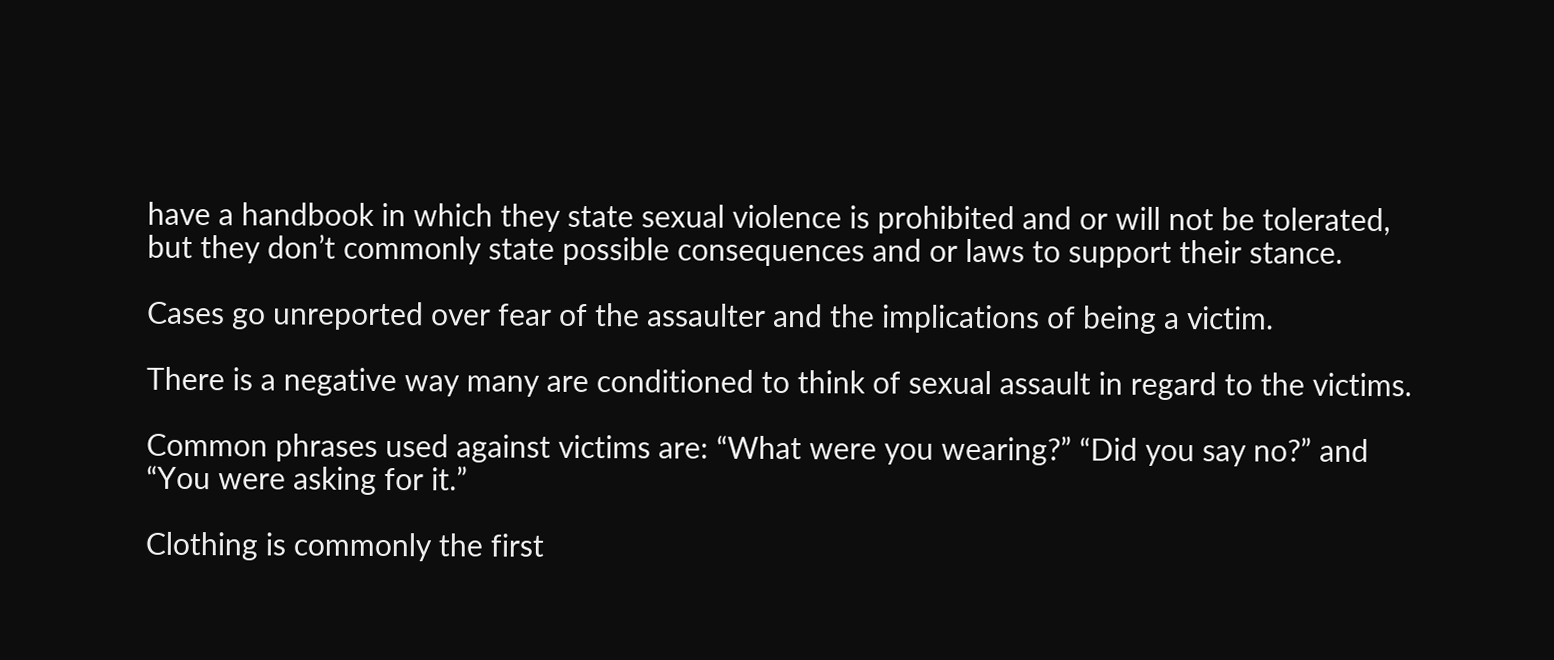have a handbook in which they state sexual violence is prohibited and or will not be tolerated, but they don’t commonly state possible consequences and or laws to support their stance.

Cases go unreported over fear of the assaulter and the implications of being a victim.

There is a negative way many are conditioned to think of sexual assault in regard to the victims.

Common phrases used against victims are: “What were you wearing?” “Did you say no?” and “You were asking for it.”

Clothing is commonly the first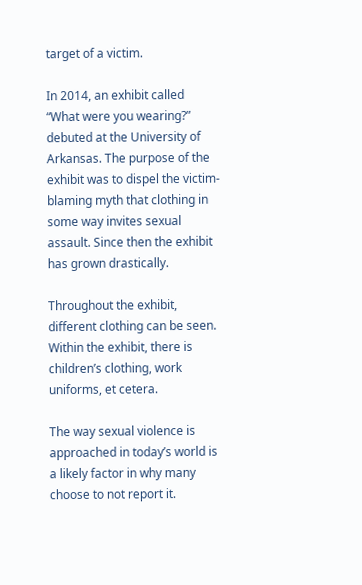target of a victim.

In 2014, an exhibit called “What were you wearing?” debuted at the University of Arkansas. The purpose of the exhibit was to dispel the victim-blaming myth that clothing in some way invites sexual assault. Since then the exhibit has grown drastically.

Throughout the exhibit, different clothing can be seen. Within the exhibit, there is children’s clothing, work uniforms, et cetera.

The way sexual violence is approached in today’s world is a likely factor in why many choose to not report it.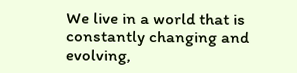We live in a world that is constantly changing and evolving,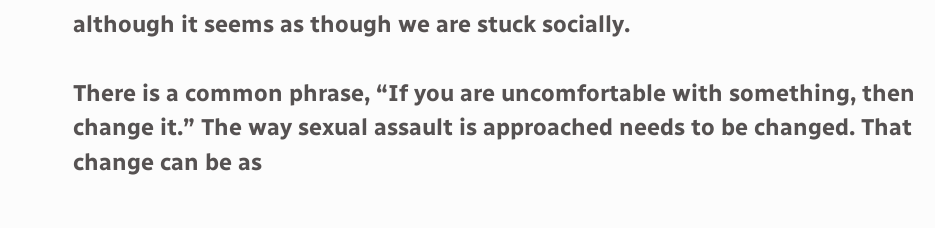although it seems as though we are stuck socially.

There is a common phrase, “If you are uncomfortable with something, then change it.” The way sexual assault is approached needs to be changed. That change can be as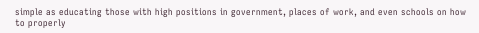simple as educating those with high positions in government, places of work, and even schools on how to properly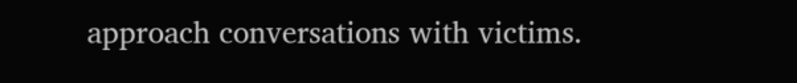approach conversations with victims.